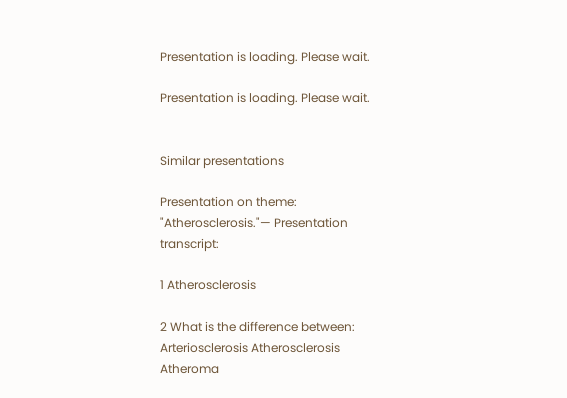Presentation is loading. Please wait.

Presentation is loading. Please wait.


Similar presentations

Presentation on theme: "Atherosclerosis."— Presentation transcript:

1 Atherosclerosis

2 What is the difference between:
Arteriosclerosis Atherosclerosis Atheroma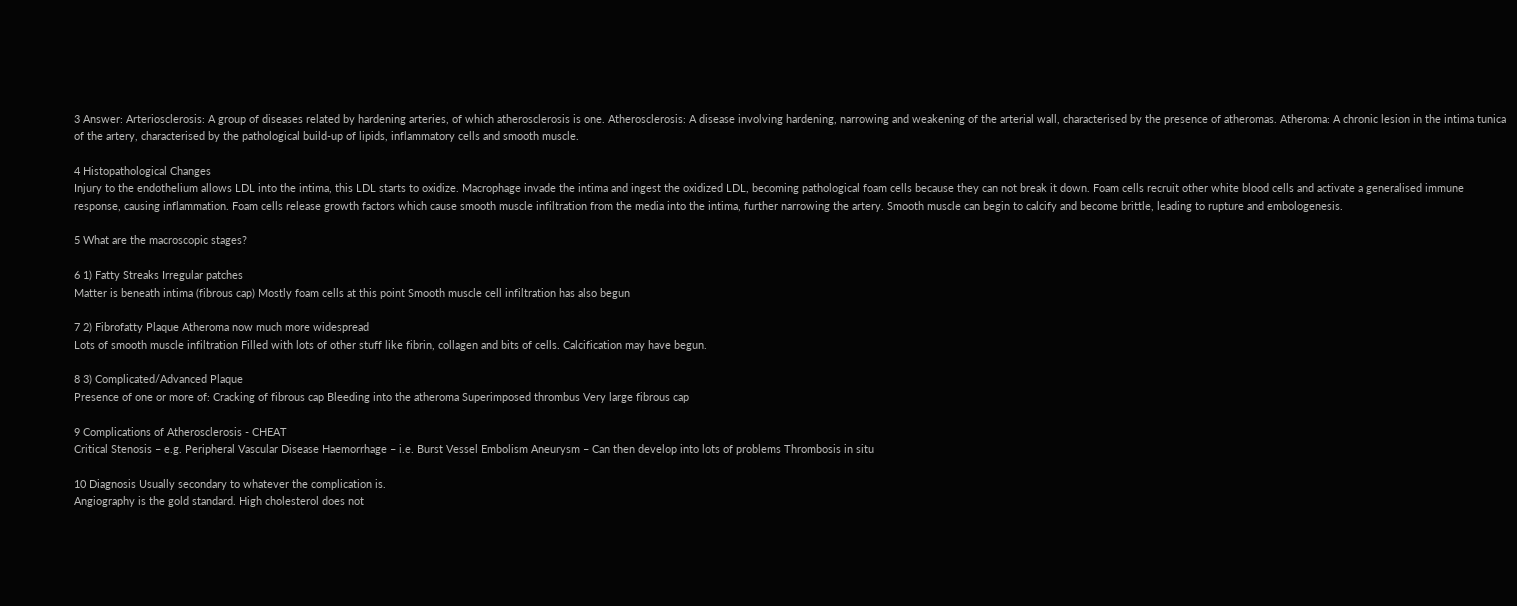3 Answer: Arteriosclerosis: A group of diseases related by hardening arteries, of which atherosclerosis is one. Atherosclerosis: A disease involving hardening, narrowing and weakening of the arterial wall, characterised by the presence of atheromas. Atheroma: A chronic lesion in the intima tunica of the artery, characterised by the pathological build-up of lipids, inflammatory cells and smooth muscle.

4 Histopathological Changes
Injury to the endothelium allows LDL into the intima, this LDL starts to oxidize. Macrophage invade the intima and ingest the oxidized LDL, becoming pathological foam cells because they can not break it down. Foam cells recruit other white blood cells and activate a generalised immune response, causing inflammation. Foam cells release growth factors which cause smooth muscle infiltration from the media into the intima, further narrowing the artery. Smooth muscle can begin to calcify and become brittle, leading to rupture and embologenesis.

5 What are the macroscopic stages?

6 1) Fatty Streaks Irregular patches
Matter is beneath intima (fibrous cap) Mostly foam cells at this point Smooth muscle cell infiltration has also begun

7 2) Fibrofatty Plaque Atheroma now much more widespread
Lots of smooth muscle infiltration Filled with lots of other stuff like fibrin, collagen and bits of cells. Calcification may have begun.

8 3) Complicated/Advanced Plaque
Presence of one or more of: Cracking of fibrous cap Bleeding into the atheroma Superimposed thrombus Very large fibrous cap

9 Complications of Atherosclerosis - CHEAT
Critical Stenosis – e.g. Peripheral Vascular Disease Haemorrhage – i.e. Burst Vessel Embolism Aneurysm – Can then develop into lots of problems Thrombosis in situ

10 Diagnosis Usually secondary to whatever the complication is.
Angiography is the gold standard. High cholesterol does not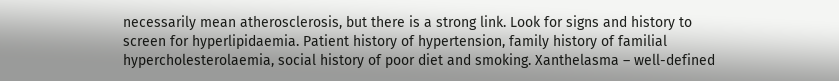necessarily mean atherosclerosis, but there is a strong link. Look for signs and history to screen for hyperlipidaemia. Patient history of hypertension, family history of familial hypercholesterolaemia, social history of poor diet and smoking. Xanthelasma – well-defined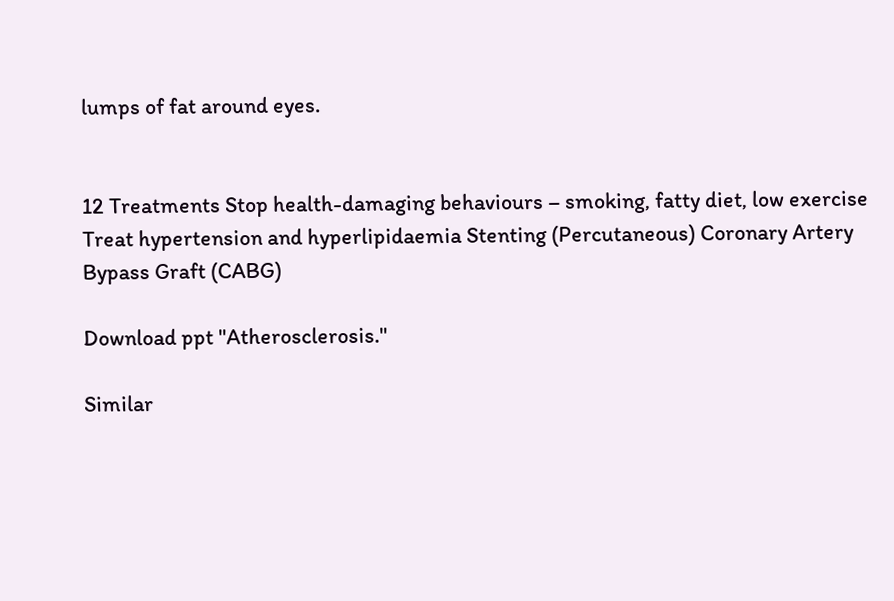lumps of fat around eyes.


12 Treatments Stop health-damaging behaviours – smoking, fatty diet, low exercise Treat hypertension and hyperlipidaemia Stenting (Percutaneous) Coronary Artery Bypass Graft (CABG)

Download ppt "Atherosclerosis."

Similar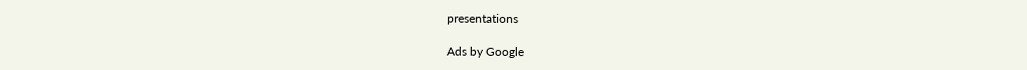presentations

Ads by Google